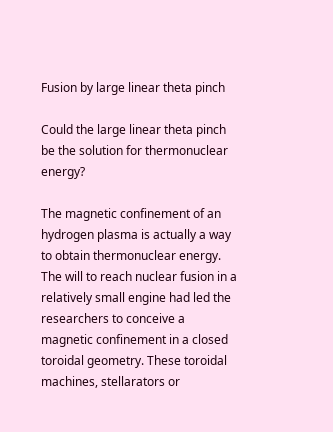Fusion by large linear theta pinch

Could the large linear theta pinch be the solution for thermonuclear energy?

The magnetic confinement of an hydrogen plasma is actually a way to obtain thermonuclear energy. The will to reach nuclear fusion in a relatively small engine had led the researchers to conceive a magnetic confinement in a closed toroidal geometry. These toroidal machines, stellarators or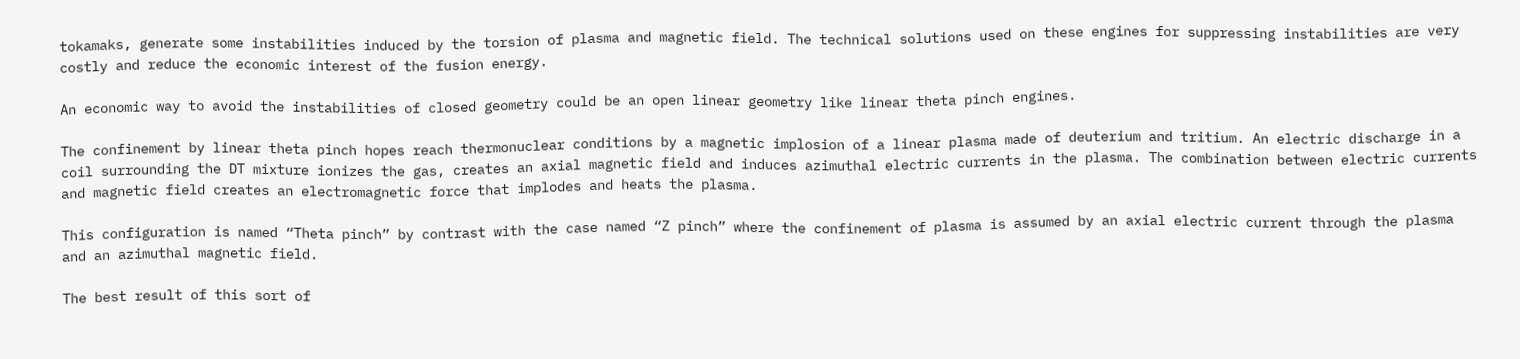tokamaks, generate some instabilities induced by the torsion of plasma and magnetic field. The technical solutions used on these engines for suppressing instabilities are very costly and reduce the economic interest of the fusion energy.

An economic way to avoid the instabilities of closed geometry could be an open linear geometry like linear theta pinch engines.

The confinement by linear theta pinch hopes reach thermonuclear conditions by a magnetic implosion of a linear plasma made of deuterium and tritium. An electric discharge in a coil surrounding the DT mixture ionizes the gas, creates an axial magnetic field and induces azimuthal electric currents in the plasma. The combination between electric currents and magnetic field creates an electromagnetic force that implodes and heats the plasma.

This configuration is named “Theta pinch” by contrast with the case named “Z pinch” where the confinement of plasma is assumed by an axial electric current through the plasma and an azimuthal magnetic field.

The best result of this sort of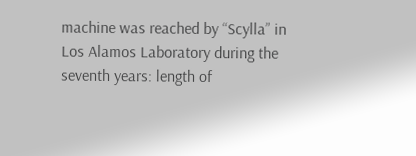machine was reached by “Scylla” in Los Alamos Laboratory during the seventh years: length of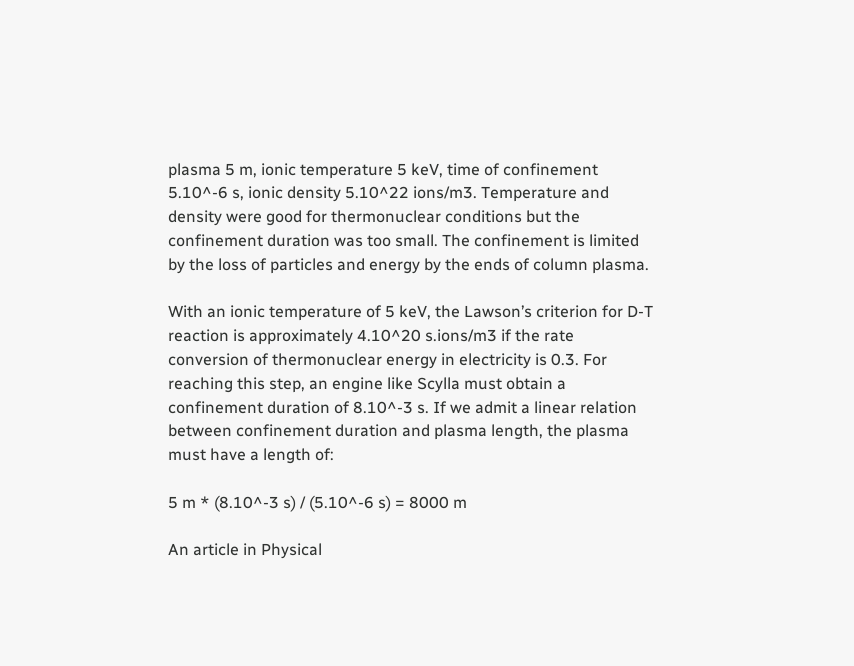plasma 5 m, ionic temperature 5 keV, time of confinement 5.10^-6 s, ionic density 5.10^22 ions/m3. Temperature and density were good for thermonuclear conditions but the confinement duration was too small. The confinement is limited by the loss of particles and energy by the ends of column plasma.

With an ionic temperature of 5 keV, the Lawson’s criterion for D-T reaction is approximately 4.10^20 s.ions/m3 if the rate conversion of thermonuclear energy in electricity is 0.3. For reaching this step, an engine like Scylla must obtain a confinement duration of 8.10^-3 s. If we admit a linear relation between confinement duration and plasma length, the plasma must have a length of:

5 m * (8.10^-3 s) / (5.10^-6 s) = 8000 m

An article in Physical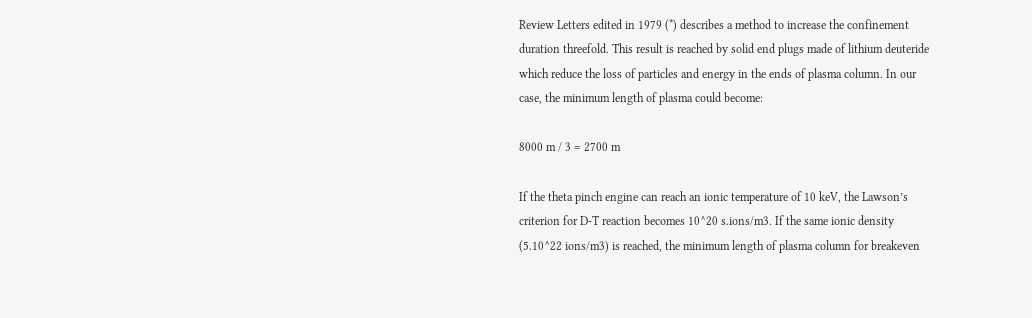Review Letters edited in 1979 (*) describes a method to increase the confinement duration threefold. This result is reached by solid end plugs made of lithium deuteride which reduce the loss of particles and energy in the ends of plasma column. In our case, the minimum length of plasma could become:

8000 m / 3 = 2700 m

If the theta pinch engine can reach an ionic temperature of 10 keV, the Lawson’s criterion for D-T reaction becomes 10^20 s.ions/m3. If the same ionic density (5.10^22 ions/m3) is reached, the minimum length of plasma column for breakeven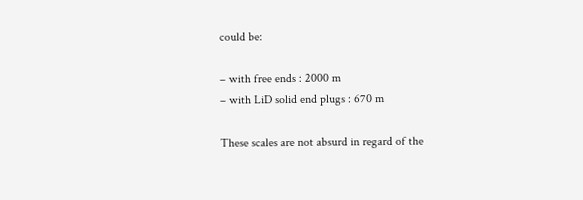could be:

– with free ends : 2000 m
– with LiD solid end plugs : 670 m

These scales are not absurd in regard of the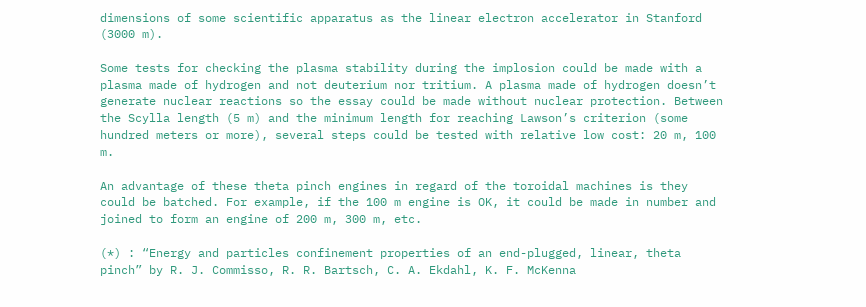dimensions of some scientific apparatus as the linear electron accelerator in Stanford (3000 m).

Some tests for checking the plasma stability during the implosion could be made with a plasma made of hydrogen and not deuterium nor tritium. A plasma made of hydrogen doesn’t generate nuclear reactions so the essay could be made without nuclear protection. Between the Scylla length (5 m) and the minimum length for reaching Lawson’s criterion (some hundred meters or more), several steps could be tested with relative low cost: 20 m, 100 m.

An advantage of these theta pinch engines in regard of the toroidal machines is they could be batched. For example, if the 100 m engine is OK, it could be made in number and joined to form an engine of 200 m, 300 m, etc.

(*) : “Energy and particles confinement properties of an end-plugged, linear, theta pinch” by R. J. Commisso, R. R. Bartsch, C. A. Ekdahl, K. F. McKenna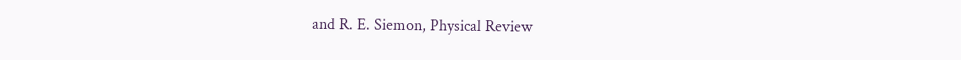and R. E. Siemon, Physical Review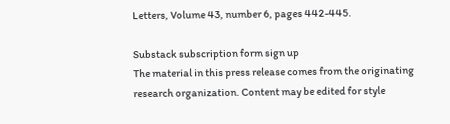Letters, Volume 43, number 6, pages 442-445.

Substack subscription form sign up
The material in this press release comes from the originating research organization. Content may be edited for style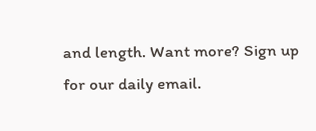and length. Want more? Sign up for our daily email.